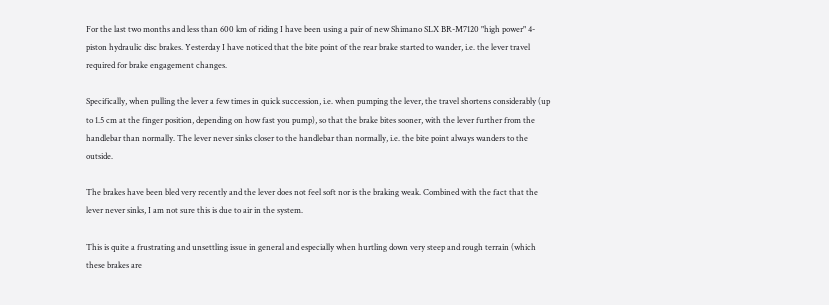For the last two months and less than 600 km of riding I have been using a pair of new Shimano SLX BR-M7120 "high power" 4-piston hydraulic disc brakes. Yesterday I have noticed that the bite point of the rear brake started to wander, i.e. the lever travel required for brake engagement changes.

Specifically, when pulling the lever a few times in quick succession, i.e. when pumping the lever, the travel shortens considerably (up to 1.5 cm at the finger position, depending on how fast you pump), so that the brake bites sooner, with the lever further from the handlebar than normally. The lever never sinks closer to the handlebar than normally, i.e. the bite point always wanders to the outside.

The brakes have been bled very recently and the lever does not feel soft nor is the braking weak. Combined with the fact that the lever never sinks, I am not sure this is due to air in the system.

This is quite a frustrating and unsettling issue in general and especially when hurtling down very steep and rough terrain (which these brakes are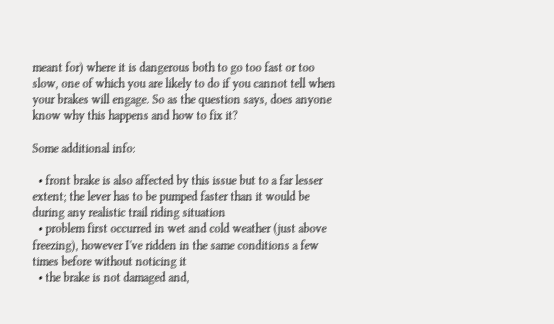meant for) where it is dangerous both to go too fast or too slow, one of which you are likely to do if you cannot tell when your brakes will engage. So as the question says, does anyone know why this happens and how to fix it?

Some additional info:

  • front brake is also affected by this issue but to a far lesser extent; the lever has to be pumped faster than it would be during any realistic trail riding situation
  • problem first occurred in wet and cold weather (just above freezing), however I've ridden in the same conditions a few times before without noticing it
  • the brake is not damaged and,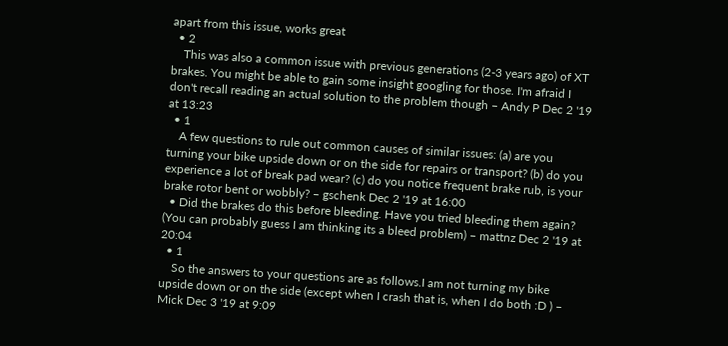apart from this issue, works great
  • 2
    This was also a common issue with previous generations (2-3 years ago) of XT brakes. You might be able to gain some insight googling for those. I'm afraid I don't recall reading an actual solution to the problem though – Andy P Dec 2 '19 at 13:23
  • 1
    A few questions to rule out common causes of similar issues: (a) are you turning your bike upside down or on the side for repairs or transport? (b) do you experience a lot of break pad wear? (c) do you notice frequent brake rub, is your brake rotor bent or wobbly? – gschenk Dec 2 '19 at 16:00
  • Did the brakes do this before bleeding. Have you tried bleeding them again? (You can probably guess I am thinking its a bleed problem) – mattnz Dec 2 '19 at 20:04
  • 1
    So the answers to your questions are as follows.I am not turning my bike upside down or on the side (except when I crash that is, when I do both :D ) – Mick Dec 3 '19 at 9:09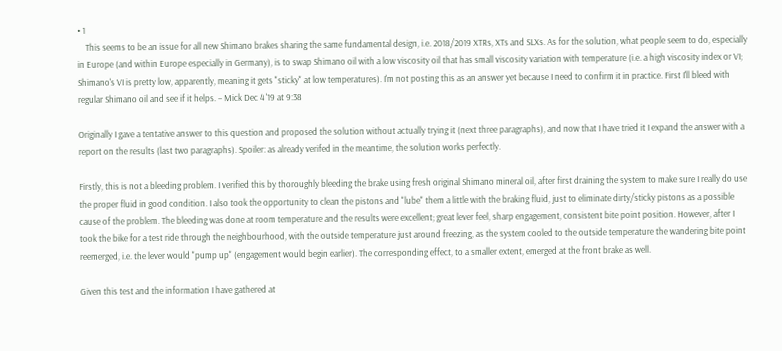• 1
    This seems to be an issue for all new Shimano brakes sharing the same fundamental design, i.e. 2018/2019 XTRs, XTs and SLXs. As for the solution, what people seem to do, especially in Europe (and within Europe especially in Germany), is to swap Shimano oil with a low viscosity oil that has small viscosity variation with temperature (i.e. a high viscosity index or VI; Shimano's VI is pretty low, apparently, meaning it gets "sticky" at low temperatures). I'm not posting this as an answer yet because I need to confirm it in practice. First I'll bleed with regular Shimano oil and see if it helps. – Mick Dec 4 '19 at 9:38

Originally I gave a tentative answer to this question and proposed the solution without actually trying it (next three paragraphs), and now that I have tried it I expand the answer with a report on the results (last two paragraphs). Spoiler: as already verifed in the meantime, the solution works perfectly.

Firstly, this is not a bleeding problem. I verified this by thoroughly bleeding the brake using fresh original Shimano mineral oil, after first draining the system to make sure I really do use the proper fluid in good condition. I also took the opportunity to clean the pistons and "lube" them a little with the braking fluid, just to eliminate dirty/sticky pistons as a possible cause of the problem. The bleeding was done at room temperature and the results were excellent; great lever feel, sharp engagement, consistent bite point position. However, after I took the bike for a test ride through the neighbourhood, with the outside temperature just around freezing, as the system cooled to the outside temperature the wandering bite point reemerged, i.e. the lever would "pump up" (engagement would begin earlier). The corresponding effect, to a smaller extent, emerged at the front brake as well.

Given this test and the information I have gathered at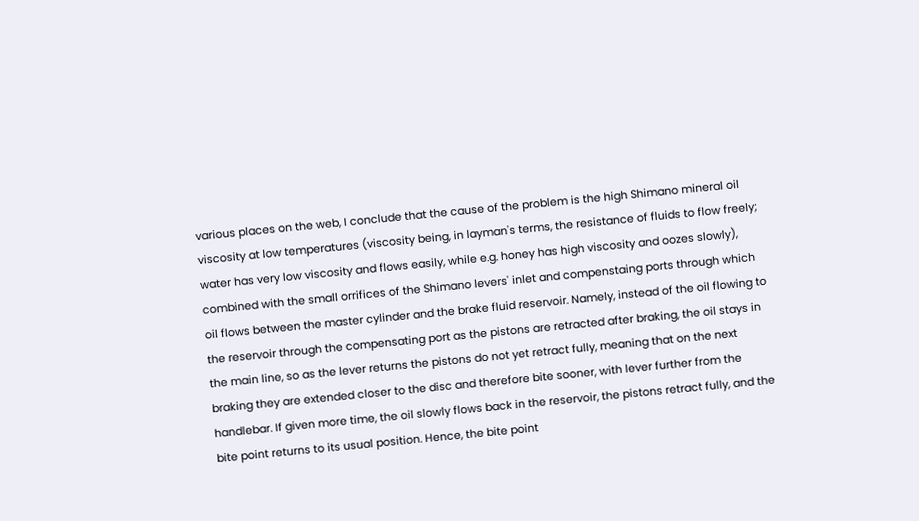various places on the web, I conclude that the cause of the problem is the high Shimano mineral oil viscosity at low temperatures (viscosity being, in layman's terms, the resistance of fluids to flow freely; water has very low viscosity and flows easily, while e.g. honey has high viscosity and oozes slowly), combined with the small orrifices of the Shimano levers' inlet and compenstaing ports through which oil flows between the master cylinder and the brake fluid reservoir. Namely, instead of the oil flowing to the reservoir through the compensating port as the pistons are retracted after braking, the oil stays in the main line, so as the lever returns the pistons do not yet retract fully, meaning that on the next braking they are extended closer to the disc and therefore bite sooner, with lever further from the handlebar. If given more time, the oil slowly flows back in the reservoir, the pistons retract fully, and the bite point returns to its usual position. Hence, the bite point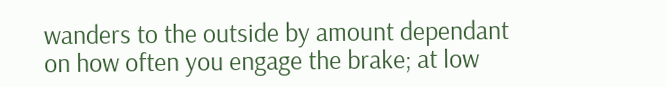wanders to the outside by amount dependant on how often you engage the brake; at low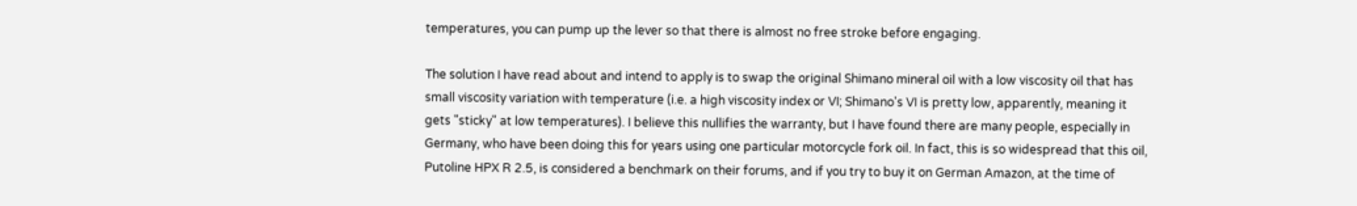temperatures, you can pump up the lever so that there is almost no free stroke before engaging.

The solution I have read about and intend to apply is to swap the original Shimano mineral oil with a low viscosity oil that has small viscosity variation with temperature (i.e. a high viscosity index or VI; Shimano's VI is pretty low, apparently, meaning it gets "sticky" at low temperatures). I believe this nullifies the warranty, but I have found there are many people, especially in Germany, who have been doing this for years using one particular motorcycle fork oil. In fact, this is so widespread that this oil, Putoline HPX R 2.5, is considered a benchmark on their forums, and if you try to buy it on German Amazon, at the time of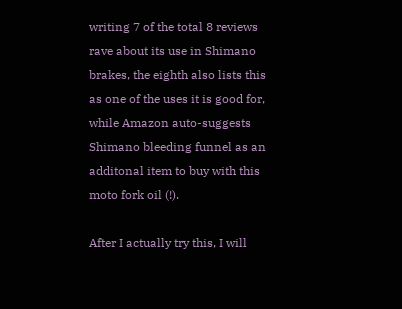writing 7 of the total 8 reviews rave about its use in Shimano brakes, the eighth also lists this as one of the uses it is good for, while Amazon auto-suggests Shimano bleeding funnel as an additonal item to buy with this moto fork oil (!).

After I actually try this, I will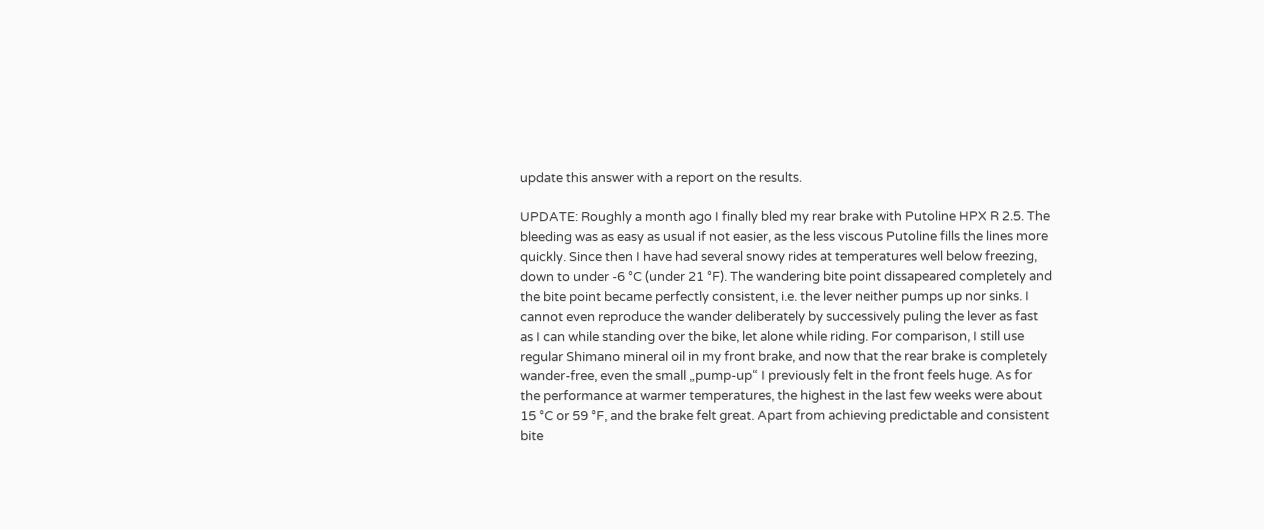update this answer with a report on the results.

UPDATE: Roughly a month ago I finally bled my rear brake with Putoline HPX R 2.5. The bleeding was as easy as usual if not easier, as the less viscous Putoline fills the lines more quickly. Since then I have had several snowy rides at temperatures well below freezing, down to under -6 °C (under 21 °F). The wandering bite point dissapeared completely and the bite point became perfectly consistent, i.e. the lever neither pumps up nor sinks. I cannot even reproduce the wander deliberately by successively puling the lever as fast as I can while standing over the bike, let alone while riding. For comparison, I still use regular Shimano mineral oil in my front brake, and now that the rear brake is completely wander-free, even the small „pump-up“ I previously felt in the front feels huge. As for the performance at warmer temperatures, the highest in the last few weeks were about 15 °C or 59 °F, and the brake felt great. Apart from achieving predictable and consistent bite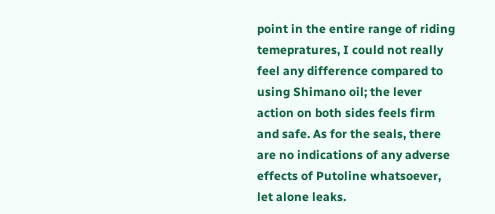point in the entire range of riding temepratures, I could not really feel any difference compared to using Shimano oil; the lever action on both sides feels firm and safe. As for the seals, there are no indications of any adverse effects of Putoline whatsoever, let alone leaks.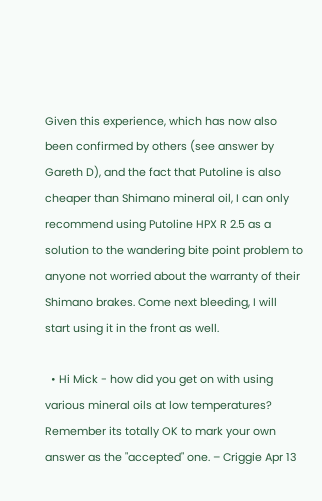Given this experience, which has now also been confirmed by others (see answer by Gareth D), and the fact that Putoline is also cheaper than Shimano mineral oil, I can only recommend using Putoline HPX R 2.5 as a solution to the wandering bite point problem to anyone not worried about the warranty of their Shimano brakes. Come next bleeding, I will start using it in the front as well.

  • Hi Mick - how did you get on with using various mineral oils at low temperatures? Remember its totally OK to mark your own answer as the "accepted" one. – Criggie Apr 13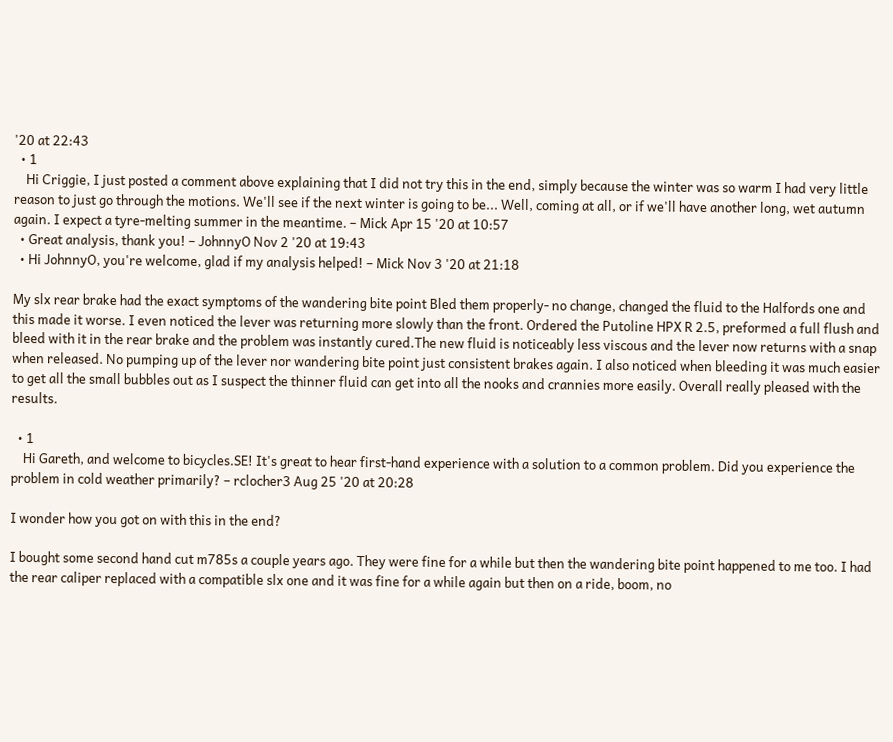'20 at 22:43
  • 1
    Hi Criggie, I just posted a comment above explaining that I did not try this in the end, simply because the winter was so warm I had very little reason to just go through the motions. We'll see if the next winter is going to be... Well, coming at all, or if we'll have another long, wet autumn again. I expect a tyre-melting summer in the meantime. – Mick Apr 15 '20 at 10:57
  • Great analysis, thank you! – JohnnyO Nov 2 '20 at 19:43
  • Hi JohnnyO, you're welcome, glad if my analysis helped! – Mick Nov 3 '20 at 21:18

My slx rear brake had the exact symptoms of the wandering bite point Bled them properly- no change, changed the fluid to the Halfords one and this made it worse. I even noticed the lever was returning more slowly than the front. Ordered the Putoline HPX R 2.5, preformed a full flush and bleed with it in the rear brake and the problem was instantly cured.The new fluid is noticeably less viscous and the lever now returns with a snap when released. No pumping up of the lever nor wandering bite point just consistent brakes again. I also noticed when bleeding it was much easier to get all the small bubbles out as I suspect the thinner fluid can get into all the nooks and crannies more easily. Overall really pleased with the results.

  • 1
    Hi Gareth, and welcome to bicycles.SE! It's great to hear first-hand experience with a solution to a common problem. Did you experience the problem in cold weather primarily? – rclocher3 Aug 25 '20 at 20:28

I wonder how you got on with this in the end?

I bought some second hand cut m785s a couple years ago. They were fine for a while but then the wandering bite point happened to me too. I had the rear caliper replaced with a compatible slx one and it was fine for a while again but then on a ride, boom, no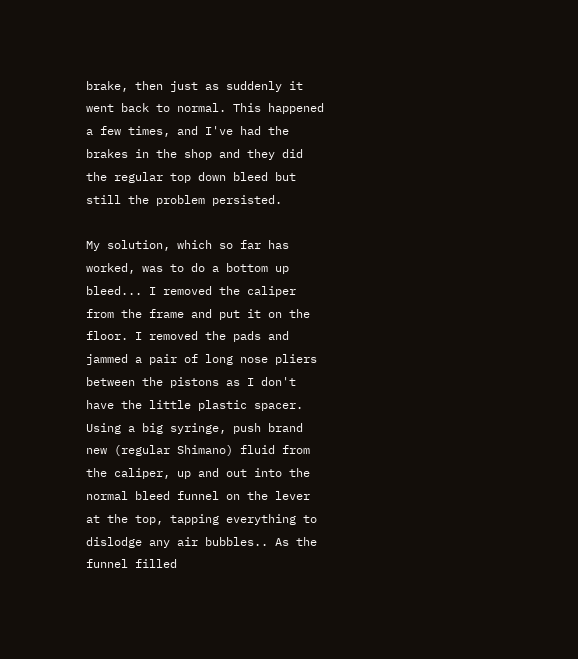brake, then just as suddenly it went back to normal. This happened a few times, and I've had the brakes in the shop and they did the regular top down bleed but still the problem persisted.

My solution, which so far has worked, was to do a bottom up bleed... I removed the caliper from the frame and put it on the floor. I removed the pads and jammed a pair of long nose pliers between the pistons as I don't have the little plastic spacer. Using a big syringe, push brand new (regular Shimano) fluid from the caliper, up and out into the normal bleed funnel on the lever at the top, tapping everything to dislodge any air bubbles.. As the funnel filled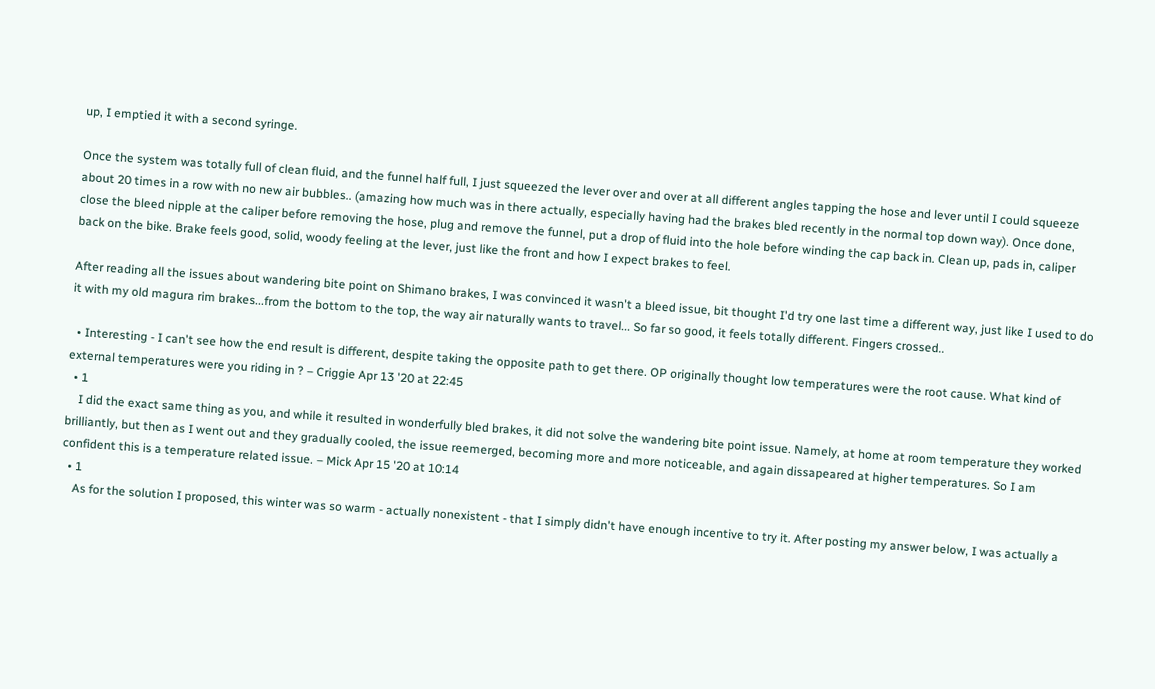up, I emptied it with a second syringe.

Once the system was totally full of clean fluid, and the funnel half full, I just squeezed the lever over and over at all different angles tapping the hose and lever until I could squeeze about 20 times in a row with no new air bubbles.. (amazing how much was in there actually, especially having had the brakes bled recently in the normal top down way). Once done, close the bleed nipple at the caliper before removing the hose, plug and remove the funnel, put a drop of fluid into the hole before winding the cap back in. Clean up, pads in, caliper back on the bike. Brake feels good, solid, woody feeling at the lever, just like the front and how I expect brakes to feel.

After reading all the issues about wandering bite point on Shimano brakes, I was convinced it wasn't a bleed issue, bit thought I'd try one last time a different way, just like I used to do it with my old magura rim brakes...from the bottom to the top, the way air naturally wants to travel... So far so good, it feels totally different. Fingers crossed..

  • Interesting - I can't see how the end result is different, despite taking the opposite path to get there. OP originally thought low temperatures were the root cause. What kind of external temperatures were you riding in ? – Criggie Apr 13 '20 at 22:45
  • 1
    I did the exact same thing as you, and while it resulted in wonderfully bled brakes, it did not solve the wandering bite point issue. Namely, at home at room temperature they worked brilliantly, but then as I went out and they gradually cooled, the issue reemerged, becoming more and more noticeable, and again dissapeared at higher temperatures. So I am confident this is a temperature related issue. – Mick Apr 15 '20 at 10:14
  • 1
    As for the solution I proposed, this winter was so warm - actually nonexistent - that I simply didn't have enough incentive to try it. After posting my answer below, I was actually a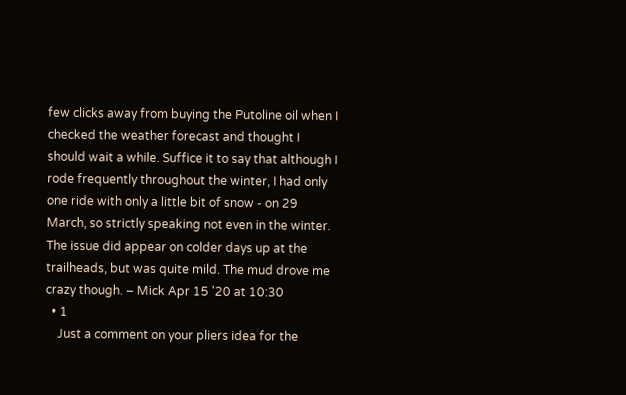few clicks away from buying the Putoline oil when I checked the weather forecast and thought I should wait a while. Suffice it to say that although I rode frequently throughout the winter, I had only one ride with only a little bit of snow - on 29 March, so strictly speaking not even in the winter. The issue did appear on colder days up at the trailheads, but was quite mild. The mud drove me crazy though. – Mick Apr 15 '20 at 10:30
  • 1
    Just a comment on your pliers idea for the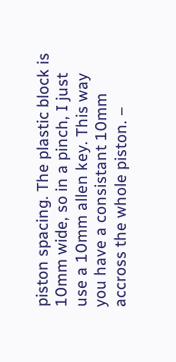piston spacing. The plastic block is 10mm wide, so in a pinch, I just use a 10mm allen key. This way you have a consistant 10mm accross the whole piston. –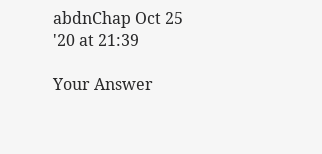abdnChap Oct 25 '20 at 21:39

Your Answer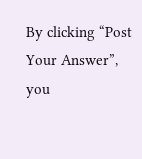By clicking “Post Your Answer”, you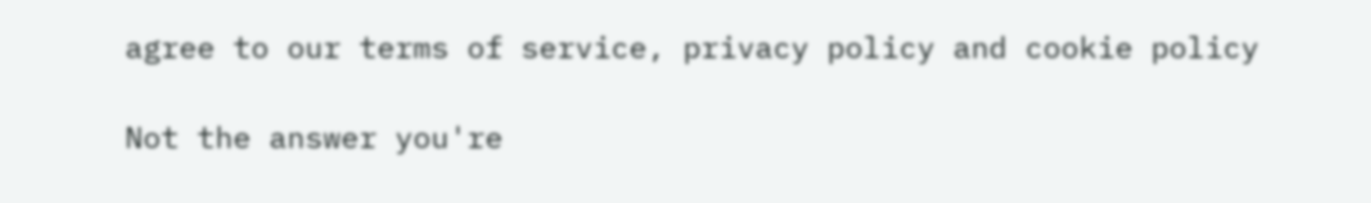agree to our terms of service, privacy policy and cookie policy

Not the answer you're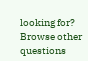looking for? Browse other questions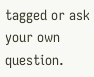tagged or ask your own question.